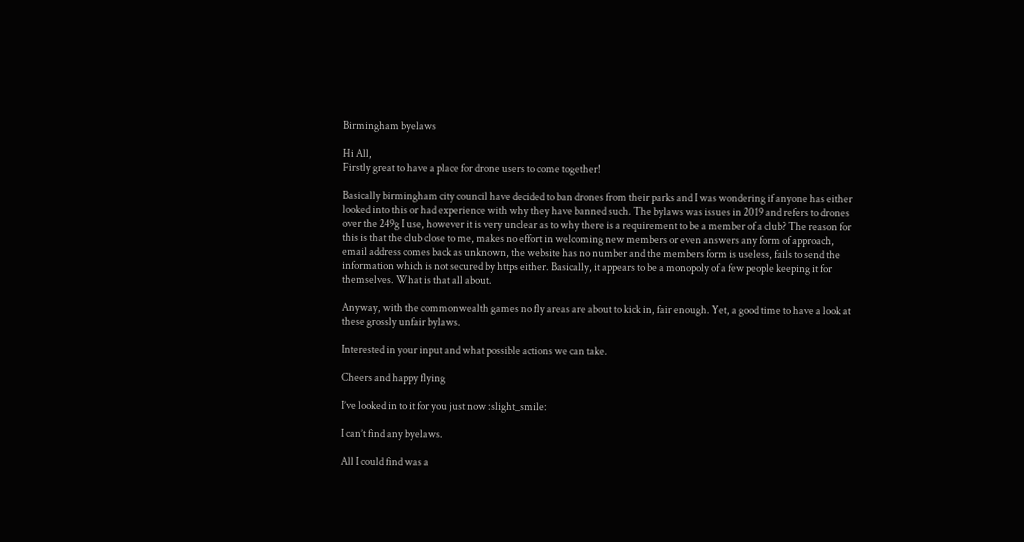Birmingham byelaws

Hi All,
Firstly great to have a place for drone users to come together!

Basically birmingham city council have decided to ban drones from their parks and I was wondering if anyone has either looked into this or had experience with why they have banned such. The bylaws was issues in 2019 and refers to drones over the 249g I use, however it is very unclear as to why there is a requirement to be a member of a club? The reason for this is that the club close to me, makes no effort in welcoming new members or even answers any form of approach, email address comes back as unknown, the website has no number and the members form is useless, fails to send the information which is not secured by https either. Basically, it appears to be a monopoly of a few people keeping it for themselves. What is that all about.

Anyway, with the commonwealth games no fly areas are about to kick in, fair enough. Yet, a good time to have a look at these grossly unfair bylaws.

Interested in your input and what possible actions we can take.

Cheers and happy flying

I’ve looked in to it for you just now :slight_smile:

I can’t find any byelaws.

All I could find was a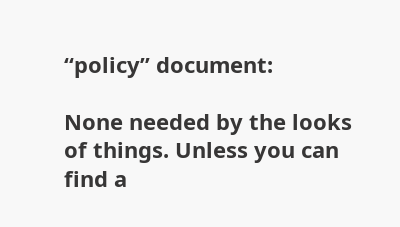“policy” document:

None needed by the looks of things. Unless you can find a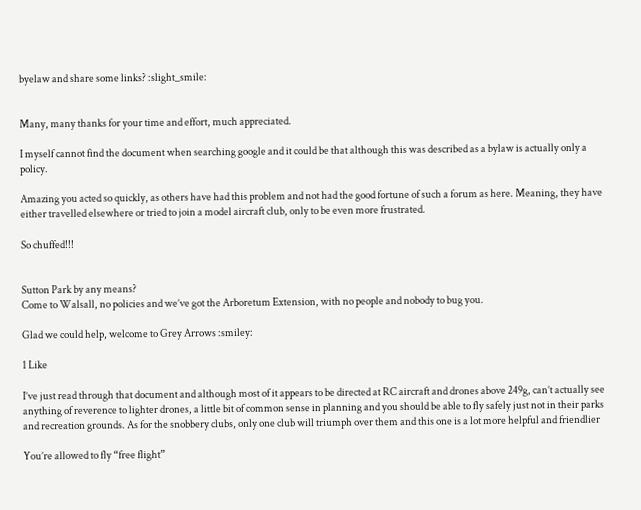byelaw and share some links? :slight_smile:


Many, many thanks for your time and effort, much appreciated.

I myself cannot find the document when searching google and it could be that although this was described as a bylaw is actually only a policy.

Amazing you acted so quickly, as others have had this problem and not had the good fortune of such a forum as here. Meaning, they have either travelled elsewhere or tried to join a model aircraft club, only to be even more frustrated.

So chuffed!!!


Sutton Park by any means?
Come to Walsall, no policies and we’ve got the Arboretum Extension, with no people and nobody to bug you.

Glad we could help, welcome to Grey Arrows :smiley:

1 Like

I’ve just read through that document and although most of it appears to be directed at RC aircraft and drones above 249g, can’t actually see anything of reverence to lighter drones, a little bit of common sense in planning and you should be able to fly safely just not in their parks and recreation grounds. As for the snobbery clubs, only one club will triumph over them and this one is a lot more helpful and friendlier

You’re allowed to fly “free flight”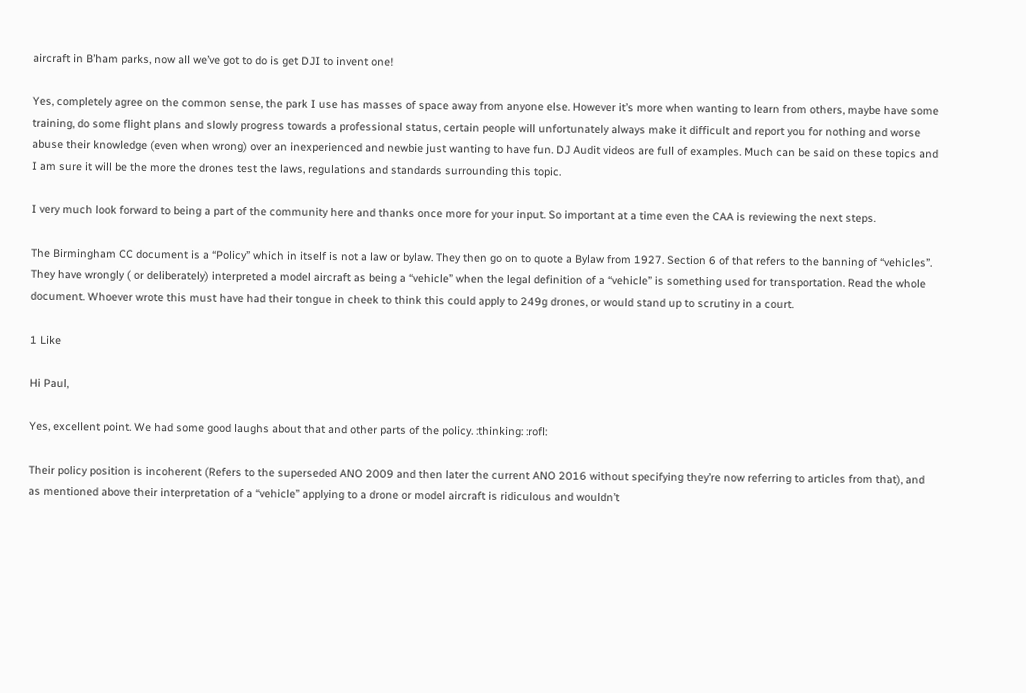aircraft in B’ham parks, now all we’ve got to do is get DJI to invent one!

Yes, completely agree on the common sense, the park I use has masses of space away from anyone else. However it’s more when wanting to learn from others, maybe have some training, do some flight plans and slowly progress towards a professional status, certain people will unfortunately always make it difficult and report you for nothing and worse abuse their knowledge (even when wrong) over an inexperienced and newbie just wanting to have fun. DJ Audit videos are full of examples. Much can be said on these topics and I am sure it will be the more the drones test the laws, regulations and standards surrounding this topic.

I very much look forward to being a part of the community here and thanks once more for your input. So important at a time even the CAA is reviewing the next steps.

The Birmingham CC document is a “Policy” which in itself is not a law or bylaw. They then go on to quote a Bylaw from 1927. Section 6 of that refers to the banning of “vehicles”. They have wrongly ( or deliberately) interpreted a model aircraft as being a “vehicle” when the legal definition of a “vehicle” is something used for transportation. Read the whole document. Whoever wrote this must have had their tongue in cheek to think this could apply to 249g drones, or would stand up to scrutiny in a court.

1 Like

Hi Paul,

Yes, excellent point. We had some good laughs about that and other parts of the policy. :thinking: :rofl:

Their policy position is incoherent (Refers to the superseded ANO 2009 and then later the current ANO 2016 without specifying they’re now referring to articles from that), and as mentioned above their interpretation of a “vehicle” applying to a drone or model aircraft is ridiculous and wouldn’t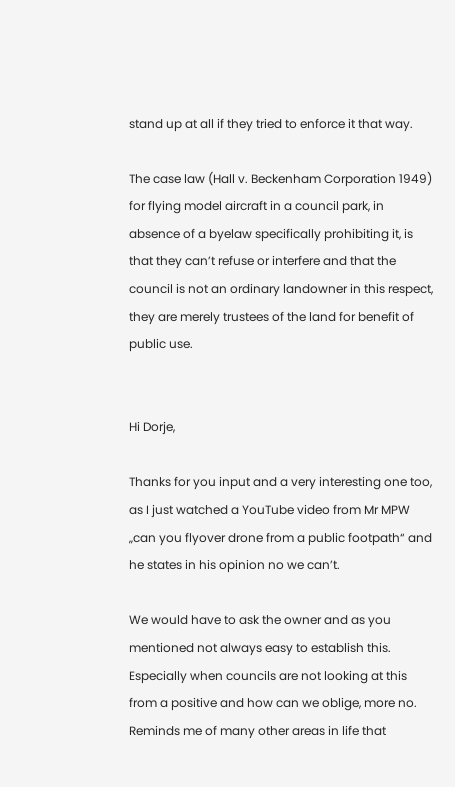stand up at all if they tried to enforce it that way.

The case law (Hall v. Beckenham Corporation 1949) for flying model aircraft in a council park, in absence of a byelaw specifically prohibiting it, is that they can’t refuse or interfere and that the council is not an ordinary landowner in this respect, they are merely trustees of the land for benefit of public use.


Hi Dorje,

Thanks for you input and a very interesting one too, as I just watched a YouTube video from Mr MPW „can you flyover drone from a public footpath“ and he states in his opinion no we can’t.

We would have to ask the owner and as you mentioned not always easy to establish this. Especially when councils are not looking at this from a positive and how can we oblige, more no. Reminds me of many other areas in life that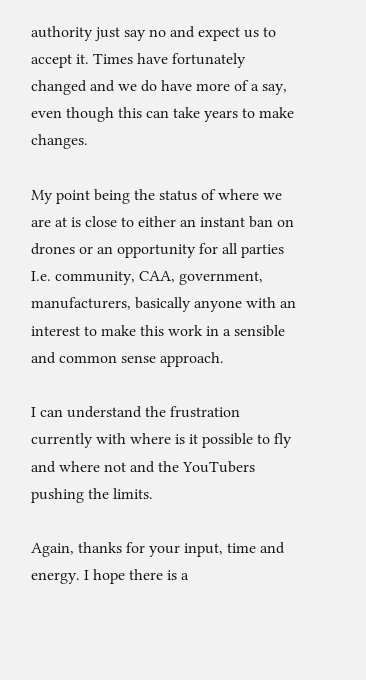authority just say no and expect us to accept it. Times have fortunately changed and we do have more of a say, even though this can take years to make changes.

My point being the status of where we are at is close to either an instant ban on drones or an opportunity for all parties I.e. community, CAA, government, manufacturers, basically anyone with an interest to make this work in a sensible and common sense approach.

I can understand the frustration currently with where is it possible to fly and where not and the YouTubers pushing the limits.

Again, thanks for your input, time and energy. I hope there is a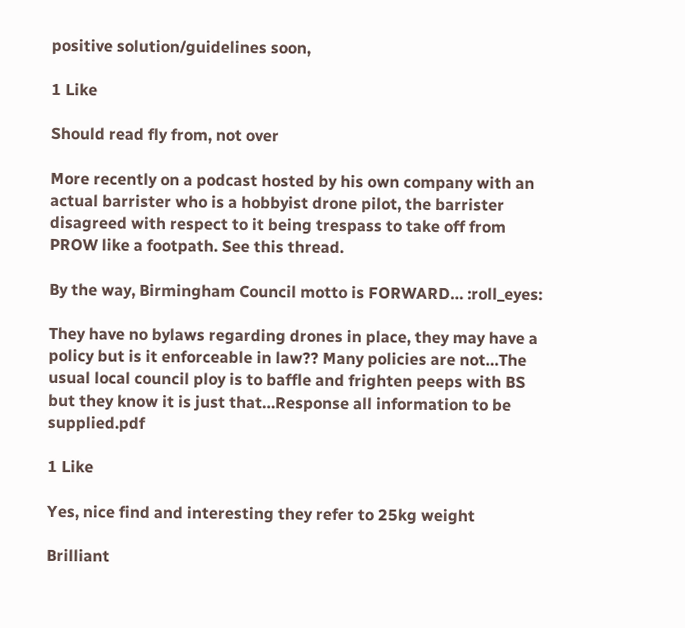positive solution/guidelines soon,

1 Like

Should read fly from, not over

More recently on a podcast hosted by his own company with an actual barrister who is a hobbyist drone pilot, the barrister disagreed with respect to it being trespass to take off from PROW like a footpath. See this thread.

By the way, Birmingham Council motto is FORWARD… :roll_eyes:

They have no bylaws regarding drones in place, they may have a policy but is it enforceable in law?? Many policies are not…The usual local council ploy is to baffle and frighten peeps with BS but they know it is just that…Response all information to be supplied.pdf

1 Like

Yes, nice find and interesting they refer to 25kg weight

Brilliant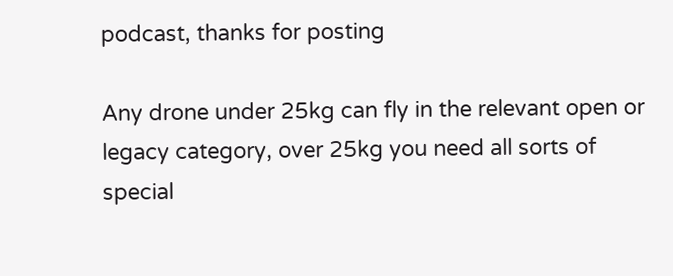podcast, thanks for posting

Any drone under 25kg can fly in the relevant open or legacy category, over 25kg you need all sorts of special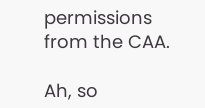permissions from the CAA.

Ah, so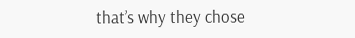that’s why they chose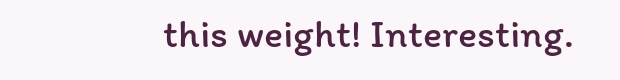this weight! Interesting.